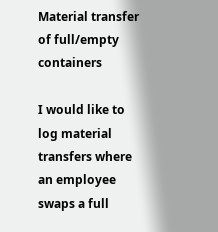Material transfer of full/empty containers

I would like to log material transfers where an employee swaps a full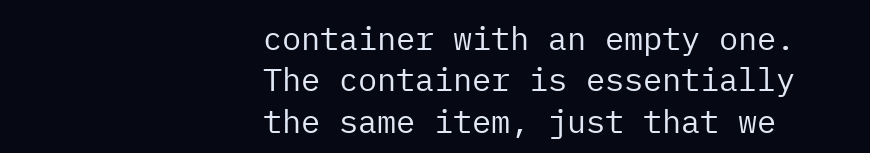container with an empty one. The container is essentially the same item, just that we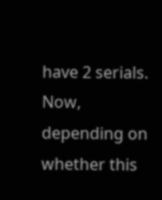have 2 serials. Now, depending on whether this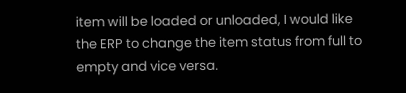item will be loaded or unloaded, I would like the ERP to change the item status from full to empty and vice versa.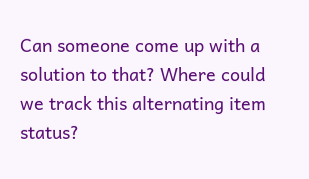Can someone come up with a solution to that? Where could we track this alternating item status?